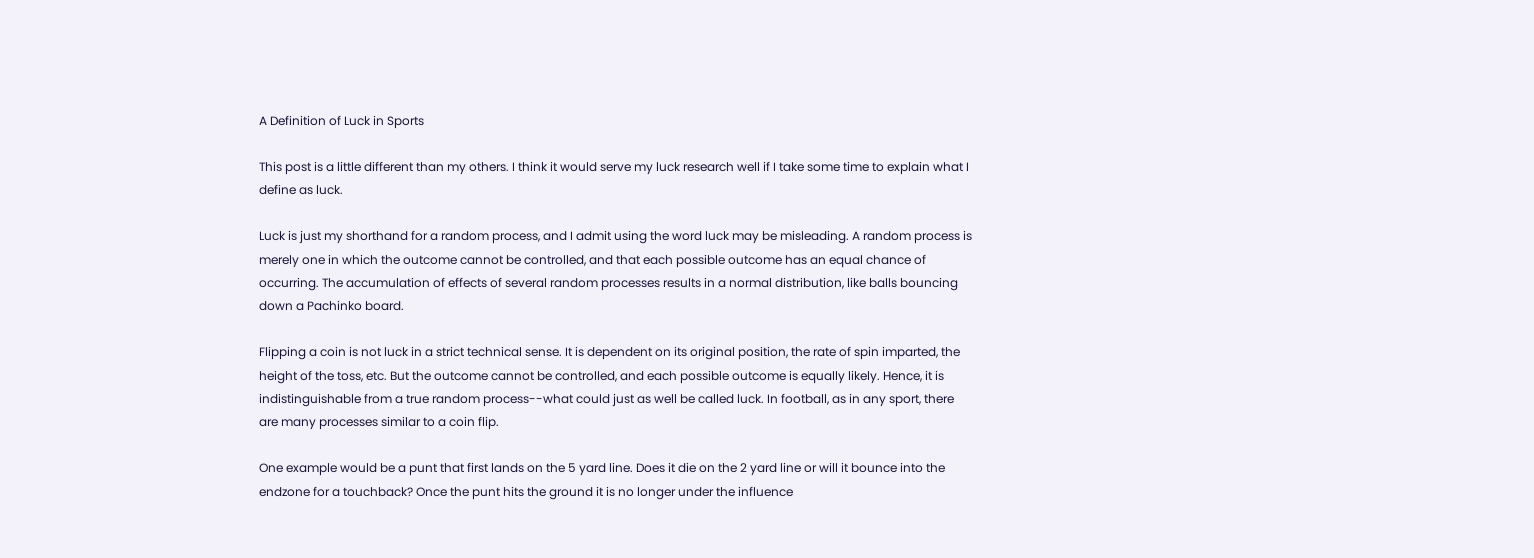A Definition of Luck in Sports

This post is a little different than my others. I think it would serve my luck research well if I take some time to explain what I define as luck.

Luck is just my shorthand for a random process, and I admit using the word luck may be misleading. A random process is merely one in which the outcome cannot be controlled, and that each possible outcome has an equal chance of occurring. The accumulation of effects of several random processes results in a normal distribution, like balls bouncing down a Pachinko board.

Flipping a coin is not luck in a strict technical sense. It is dependent on its original position, the rate of spin imparted, the height of the toss, etc. But the outcome cannot be controlled, and each possible outcome is equally likely. Hence, it is indistinguishable from a true random process--what could just as well be called luck. In football, as in any sport, there are many processes similar to a coin flip.

One example would be a punt that first lands on the 5 yard line. Does it die on the 2 yard line or will it bounce into the endzone for a touchback? Once the punt hits the ground it is no longer under the influence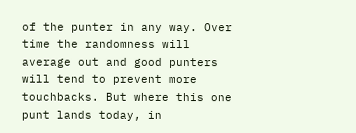of the punter in any way. Over time the randomness will average out and good punters will tend to prevent more touchbacks. But where this one punt lands today, in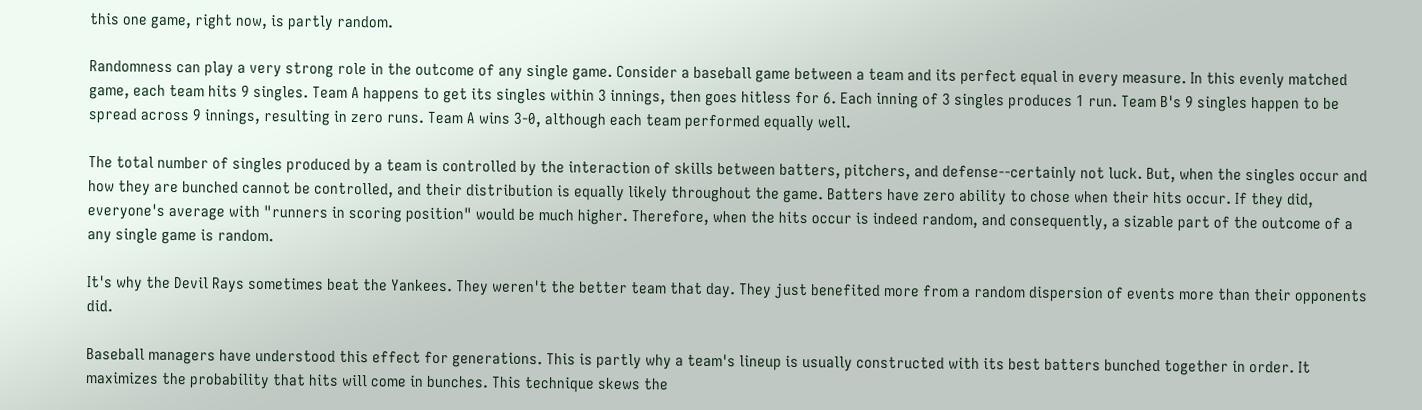this one game, right now, is partly random.

Randomness can play a very strong role in the outcome of any single game. Consider a baseball game between a team and its perfect equal in every measure. In this evenly matched game, each team hits 9 singles. Team A happens to get its singles within 3 innings, then goes hitless for 6. Each inning of 3 singles produces 1 run. Team B's 9 singles happen to be spread across 9 innings, resulting in zero runs. Team A wins 3-0, although each team performed equally well.

The total number of singles produced by a team is controlled by the interaction of skills between batters, pitchers, and defense--certainly not luck. But, when the singles occur and how they are bunched cannot be controlled, and their distribution is equally likely throughout the game. Batters have zero ability to chose when their hits occur. If they did, everyone's average with "runners in scoring position" would be much higher. Therefore, when the hits occur is indeed random, and consequently, a sizable part of the outcome of a any single game is random.

It's why the Devil Rays sometimes beat the Yankees. They weren't the better team that day. They just benefited more from a random dispersion of events more than their opponents did.

Baseball managers have understood this effect for generations. This is partly why a team's lineup is usually constructed with its best batters bunched together in order. It maximizes the probability that hits will come in bunches. This technique skews the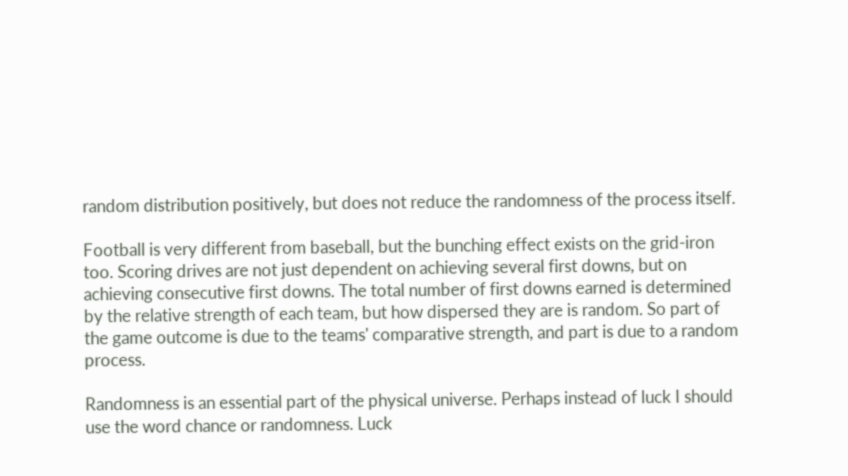random distribution positively, but does not reduce the randomness of the process itself.

Football is very different from baseball, but the bunching effect exists on the grid-iron too. Scoring drives are not just dependent on achieving several first downs, but on achieving consecutive first downs. The total number of first downs earned is determined by the relative strength of each team, but how dispersed they are is random. So part of the game outcome is due to the teams' comparative strength, and part is due to a random process.

Randomness is an essential part of the physical universe. Perhaps instead of luck I should use the word chance or randomness. Luck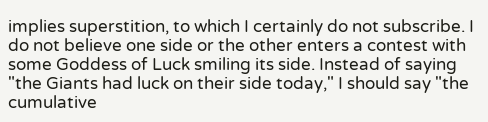implies superstition, to which I certainly do not subscribe. I do not believe one side or the other enters a contest with some Goddess of Luck smiling its side. Instead of saying "the Giants had luck on their side today," I should say "the cumulative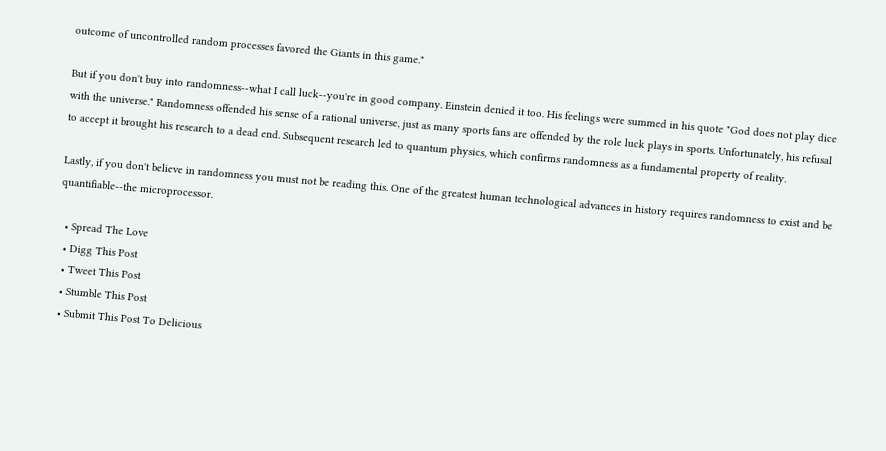outcome of uncontrolled random processes favored the Giants in this game."

But if you don't buy into randomness--what I call luck--you're in good company. Einstein denied it too. His feelings were summed in his quote "God does not play dice with the universe." Randomness offended his sense of a rational universe, just as many sports fans are offended by the role luck plays in sports. Unfortunately, his refusal to accept it brought his research to a dead end. Subsequent research led to quantum physics, which confirms randomness as a fundamental property of reality.

Lastly, if you don't believe in randomness you must not be reading this. One of the greatest human technological advances in history requires randomness to exist and be quantifiable--the microprocessor.

  • Spread The Love
  • Digg This Post
  • Tweet This Post
  • Stumble This Post
  • Submit This Post To Delicious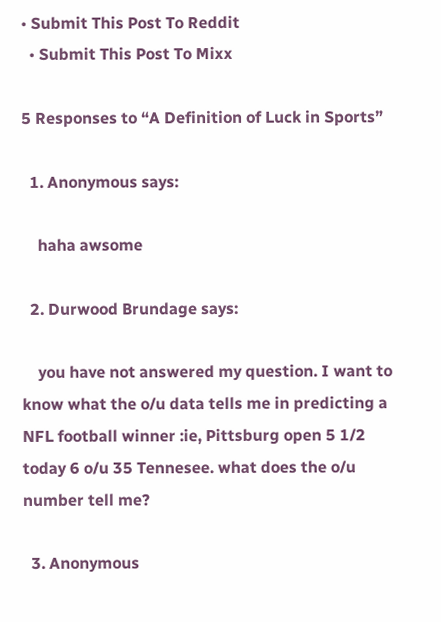• Submit This Post To Reddit
  • Submit This Post To Mixx

5 Responses to “A Definition of Luck in Sports”

  1. Anonymous says:

    haha awsome

  2. Durwood Brundage says:

    you have not answered my question. I want to know what the o/u data tells me in predicting a NFL football winner :ie, Pittsburg open 5 1/2 today 6 o/u 35 Tennesee. what does the o/u number tell me?

  3. Anonymous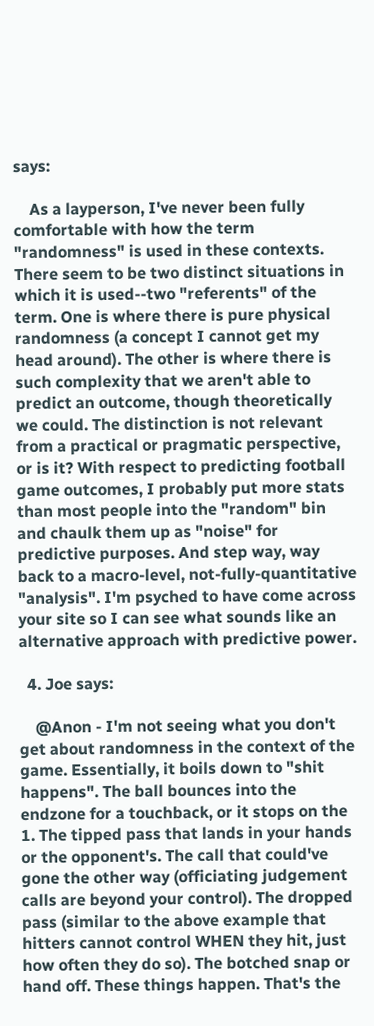says:

    As a layperson, I've never been fully comfortable with how the term "randomness" is used in these contexts. There seem to be two distinct situations in which it is used--two "referents" of the term. One is where there is pure physical randomness (a concept I cannot get my head around). The other is where there is such complexity that we aren't able to predict an outcome, though theoretically we could. The distinction is not relevant from a practical or pragmatic perspective, or is it? With respect to predicting football game outcomes, I probably put more stats than most people into the "random" bin and chaulk them up as "noise" for predictive purposes. And step way, way back to a macro-level, not-fully-quantitative "analysis". I'm psyched to have come across your site so I can see what sounds like an alternative approach with predictive power.

  4. Joe says:

    @Anon - I'm not seeing what you don't get about randomness in the context of the game. Essentially, it boils down to "shit happens". The ball bounces into the endzone for a touchback, or it stops on the 1. The tipped pass that lands in your hands or the opponent's. The call that could've gone the other way (officiating judgement calls are beyond your control). The dropped pass (similar to the above example that hitters cannot control WHEN they hit, just how often they do so). The botched snap or hand off. These things happen. That's the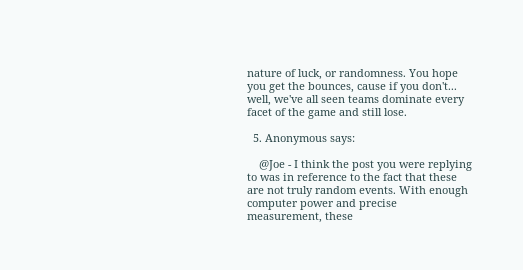nature of luck, or randomness. You hope you get the bounces, cause if you don't... well, we've all seen teams dominate every facet of the game and still lose.

  5. Anonymous says:

    @Joe - I think the post you were replying to was in reference to the fact that these are not truly random events. With enough computer power and precise measurement, these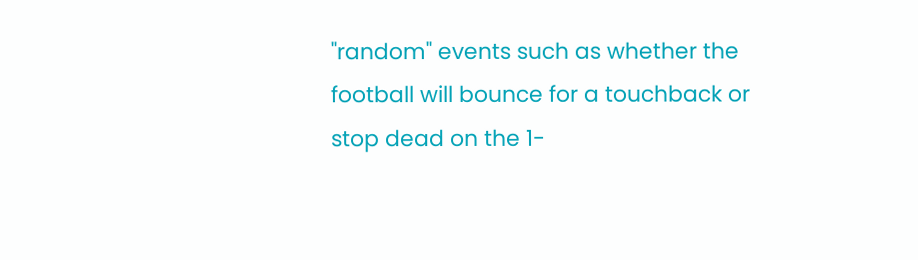"random" events such as whether the football will bounce for a touchback or stop dead on the 1-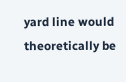yard line would theoretically be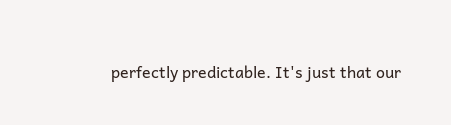perfectly predictable. It's just that our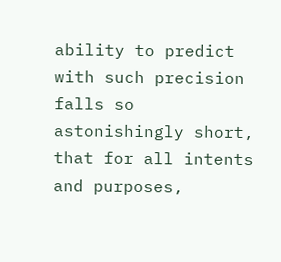ability to predict with such precision falls so astonishingly short, that for all intents and purposes,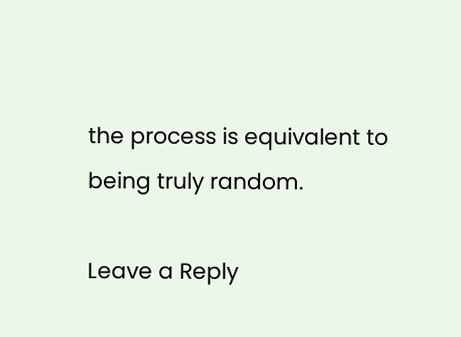the process is equivalent to being truly random.

Leave a Reply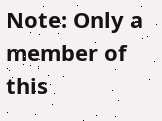Note: Only a member of this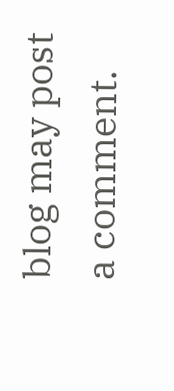blog may post a comment.